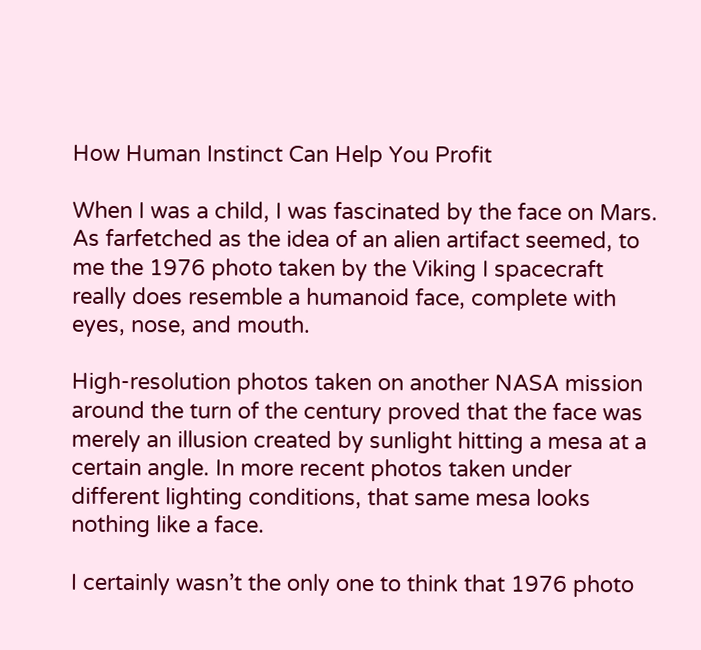How Human Instinct Can Help You Profit

When I was a child, I was fascinated by the face on Mars. As farfetched as the idea of an alien artifact seemed, to me the 1976 photo taken by the Viking I spacecraft really does resemble a humanoid face, complete with eyes, nose, and mouth.

High-resolution photos taken on another NASA mission around the turn of the century proved that the face was merely an illusion created by sunlight hitting a mesa at a certain angle. In more recent photos taken under different lighting conditions, that same mesa looks nothing like a face.

I certainly wasn’t the only one to think that 1976 photo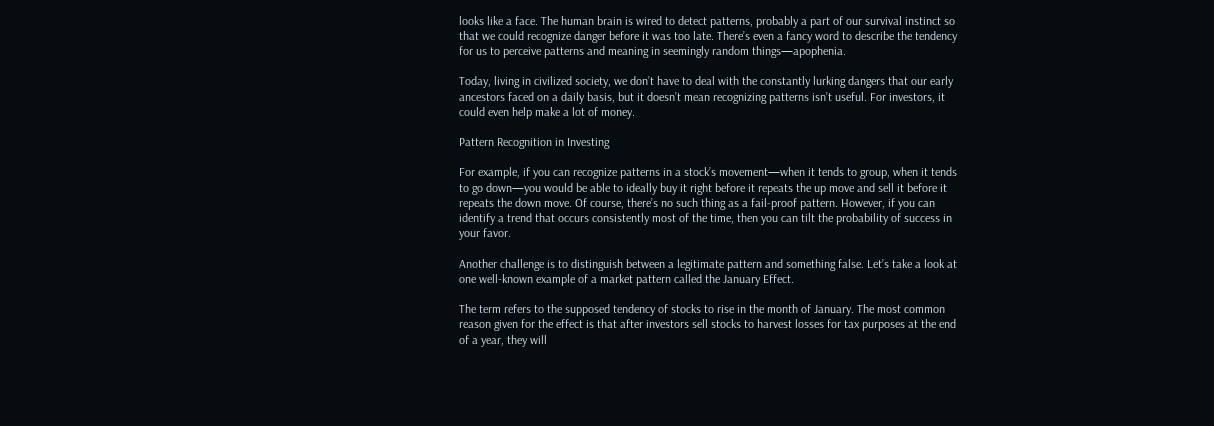looks like a face. The human brain is wired to detect patterns, probably a part of our survival instinct so that we could recognize danger before it was too late. There’s even a fancy word to describe the tendency for us to perceive patterns and meaning in seemingly random things—apophenia.

Today, living in civilized society, we don’t have to deal with the constantly lurking dangers that our early ancestors faced on a daily basis, but it doesn’t mean recognizing patterns isn’t useful. For investors, it could even help make a lot of money.

Pattern Recognition in Investing

For example, if you can recognize patterns in a stock’s movement—when it tends to group, when it tends to go down—you would be able to ideally buy it right before it repeats the up move and sell it before it repeats the down move. Of course, there’s no such thing as a fail-proof pattern. However, if you can identify a trend that occurs consistently most of the time, then you can tilt the probability of success in your favor.

Another challenge is to distinguish between a legitimate pattern and something false. Let’s take a look at one well-known example of a market pattern called the January Effect.

The term refers to the supposed tendency of stocks to rise in the month of January. The most common reason given for the effect is that after investors sell stocks to harvest losses for tax purposes at the end of a year, they will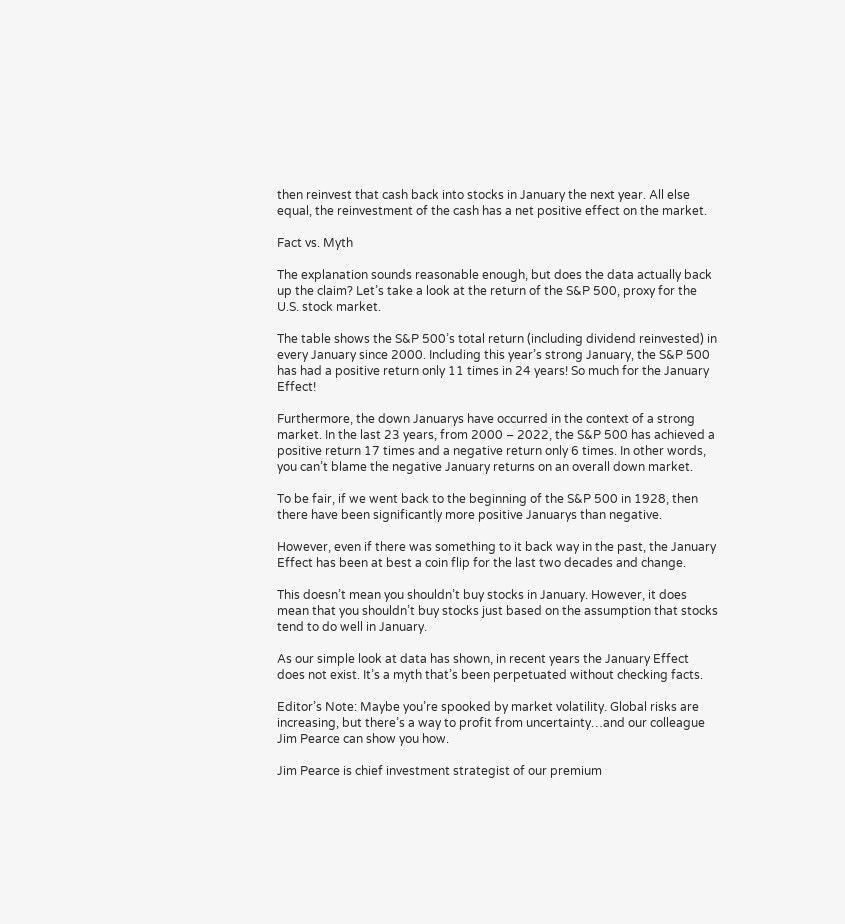then reinvest that cash back into stocks in January the next year. All else equal, the reinvestment of the cash has a net positive effect on the market.

Fact vs. Myth

The explanation sounds reasonable enough, but does the data actually back up the claim? Let’s take a look at the return of the S&P 500, proxy for the U.S. stock market.

The table shows the S&P 500’s total return (including dividend reinvested) in every January since 2000. Including this year’s strong January, the S&P 500 has had a positive return only 11 times in 24 years! So much for the January Effect!

Furthermore, the down Januarys have occurred in the context of a strong market. In the last 23 years, from 2000 – 2022, the S&P 500 has achieved a positive return 17 times and a negative return only 6 times. In other words, you can’t blame the negative January returns on an overall down market.

To be fair, if we went back to the beginning of the S&P 500 in 1928, then there have been significantly more positive Januarys than negative.

However, even if there was something to it back way in the past, the January Effect has been at best a coin flip for the last two decades and change.

This doesn’t mean you shouldn’t buy stocks in January. However, it does mean that you shouldn’t buy stocks just based on the assumption that stocks tend to do well in January.

As our simple look at data has shown, in recent years the January Effect does not exist. It’s a myth that’s been perpetuated without checking facts.

Editor’s Note: Maybe you’re spooked by market volatility. Global risks are increasing, but there’s a way to profit from uncertainty…and our colleague Jim Pearce can show you how.

Jim Pearce is chief investment strategist of our premium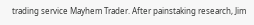trading service Mayhem Trader. After painstaking research, Jim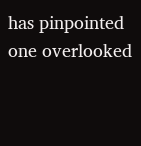has pinpointed one overlooked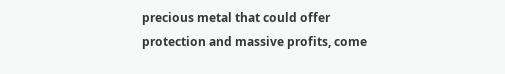precious metal that could offer protection and massive profits, come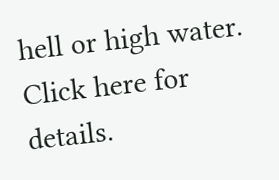hell or high water. Click here for details.